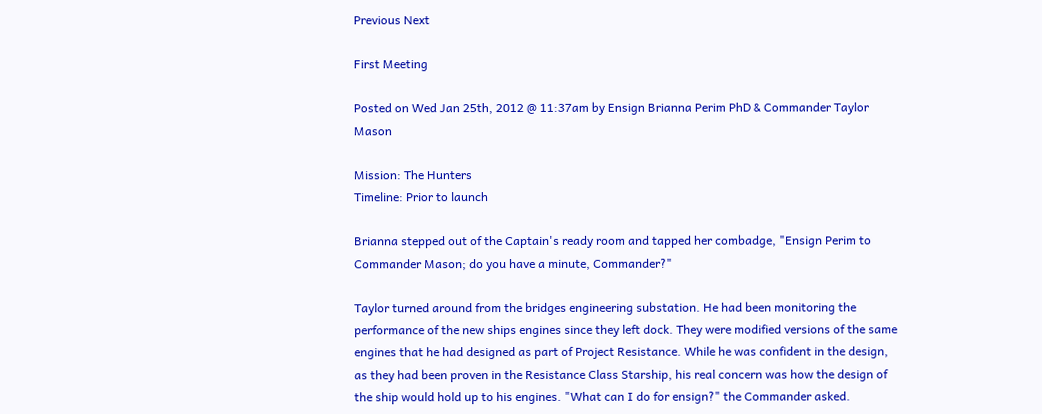Previous Next

First Meeting

Posted on Wed Jan 25th, 2012 @ 11:37am by Ensign Brianna Perim PhD & Commander Taylor Mason

Mission: The Hunters
Timeline: Prior to launch

Brianna stepped out of the Captain's ready room and tapped her combadge, "Ensign Perim to Commander Mason; do you have a minute, Commander?"

Taylor turned around from the bridges engineering substation. He had been monitoring the performance of the new ships engines since they left dock. They were modified versions of the same engines that he had designed as part of Project Resistance. While he was confident in the design, as they had been proven in the Resistance Class Starship, his real concern was how the design of the ship would hold up to his engines. "What can I do for ensign?" the Commander asked.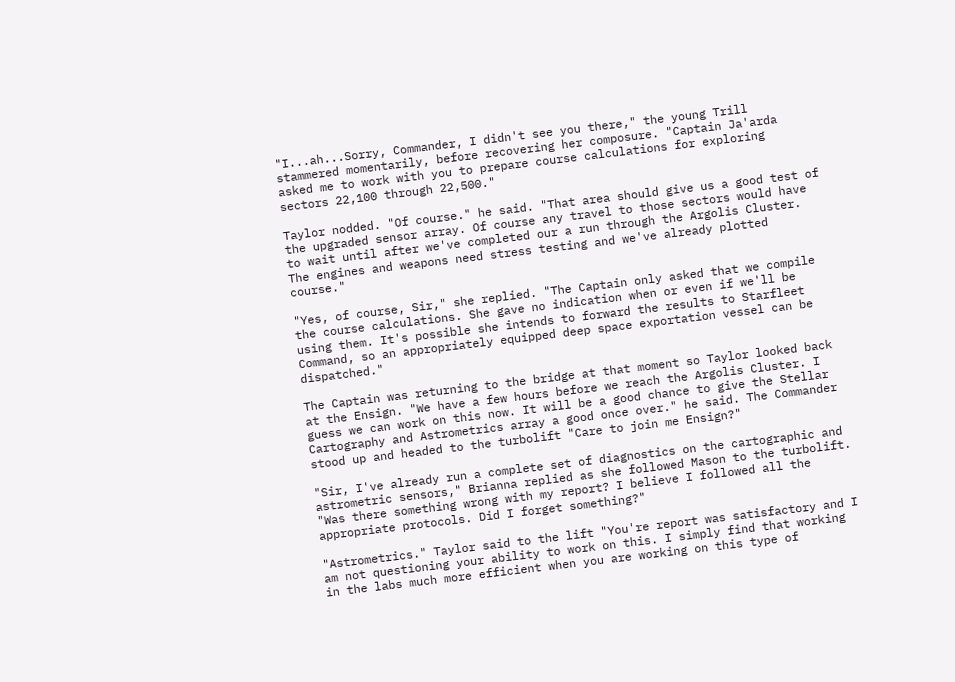"I...ah...Sorry, Commander, I didn't see you there," the young Trill stammered momentarily, before recovering her composure. "Captain Ja'arda asked me to work with you to prepare course calculations for exploring sectors 22,100 through 22,500."

Taylor nodded. "Of course." he said. "That area should give us a good test of the upgraded sensor array. Of course any travel to those sectors would have to wait until after we've completed our a run through the Argolis Cluster. The engines and weapons need stress testing and we've already plotted course."

"Yes, of course, Sir," she replied. "The Captain only asked that we compile the course calculations. She gave no indication when or even if we'll be using them. It's possible she intends to forward the results to Starfleet Command, so an appropriately equipped deep space exportation vessel can be dispatched."

The Captain was returning to the bridge at that moment so Taylor looked back at the Ensign. "We have a few hours before we reach the Argolis Cluster. I guess we can work on this now. It will be a good chance to give the Stellar Cartography and Astrometrics array a good once over." he said. The Commander stood up and headed to the turbolift "Care to join me Ensign?"

"Sir, I've already run a complete set of diagnostics on the cartographic and astrometric sensors," Brianna replied as she followed Mason to the turbolift. "Was there something wrong with my report? I believe I followed all the appropriate protocols. Did I forget something?"

"Astrometrics." Taylor said to the lift "You're report was satisfactory and I am not questioning your ability to work on this. I simply find that working in the labs much more efficient when you are working on this type of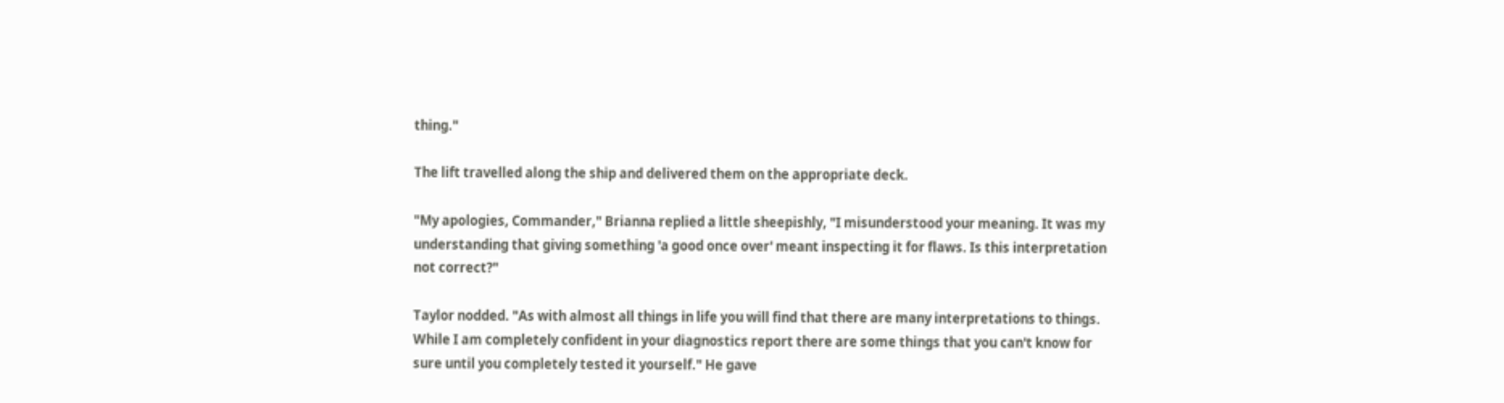thing."

The lift travelled along the ship and delivered them on the appropriate deck.

"My apologies, Commander," Brianna replied a little sheepishly, "I misunderstood your meaning. It was my understanding that giving something 'a good once over' meant inspecting it for flaws. Is this interpretation not correct?"

Taylor nodded. "As with almost all things in life you will find that there are many interpretations to things. While I am completely confident in your diagnostics report there are some things that you can't know for sure until you completely tested it yourself." He gave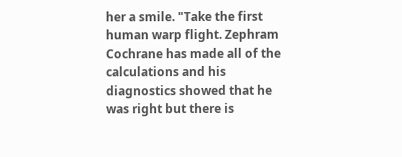her a smile. "Take the first human warp flight. Zephram Cochrane has made all of the calculations and his diagnostics showed that he was right but there is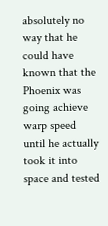absolutely no way that he could have known that the Phoenix was going achieve warp speed until he actually took it into space and tested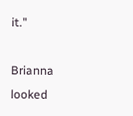it."

Brianna looked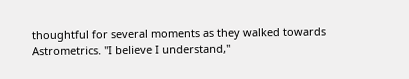thoughtful for several moments as they walked towards Astrometrics. "I believe I understand,"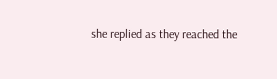she replied as they reached the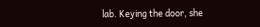lab. Keying the door, she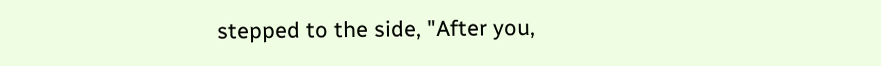stepped to the side, "After you,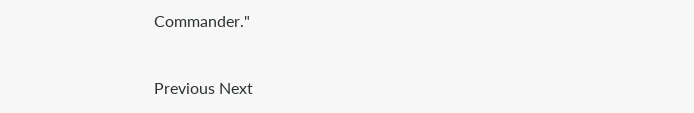Commander."


Previous Next